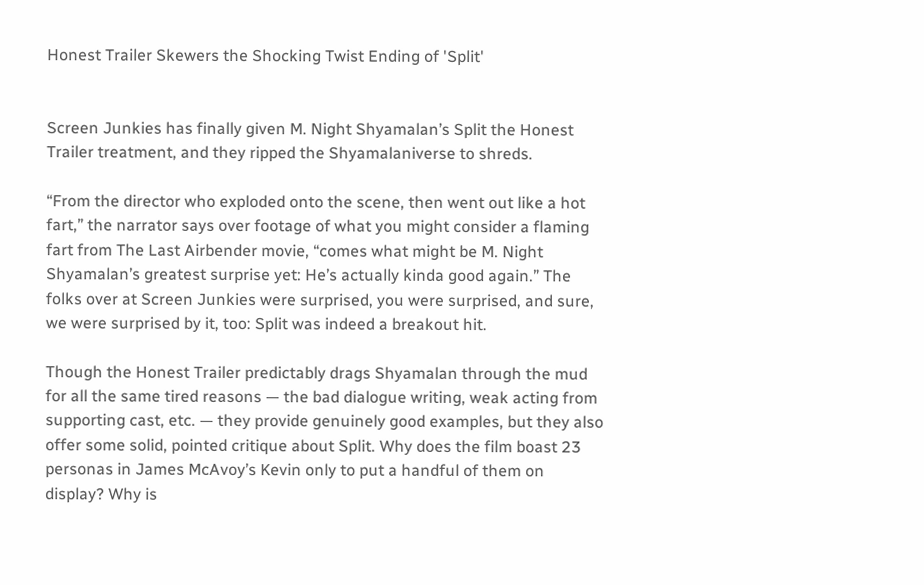Honest Trailer Skewers the Shocking Twist Ending of 'Split'


Screen Junkies has finally given M. Night Shyamalan’s Split the Honest Trailer treatment, and they ripped the Shyamalaniverse to shreds.

“From the director who exploded onto the scene, then went out like a hot fart,” the narrator says over footage of what you might consider a flaming fart from The Last Airbender movie, “comes what might be M. Night Shyamalan’s greatest surprise yet: He’s actually kinda good again.” The folks over at Screen Junkies were surprised, you were surprised, and sure, we were surprised by it, too: Split was indeed a breakout hit.

Though the Honest Trailer predictably drags Shyamalan through the mud for all the same tired reasons — the bad dialogue writing, weak acting from supporting cast, etc. — they provide genuinely good examples, but they also offer some solid, pointed critique about Split. Why does the film boast 23 personas in James McAvoy’s Kevin only to put a handful of them on display? Why is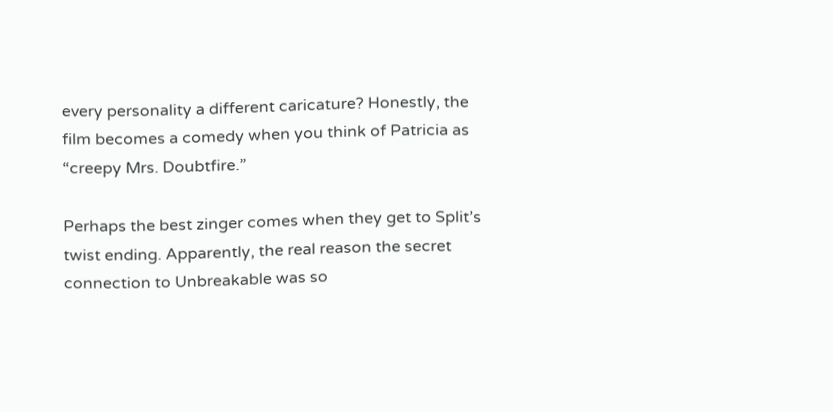every personality a different caricature? Honestly, the film becomes a comedy when you think of Patricia as “creepy Mrs. Doubtfire.”

Perhaps the best zinger comes when they get to Split’s twist ending. Apparently, the real reason the secret connection to Unbreakable was so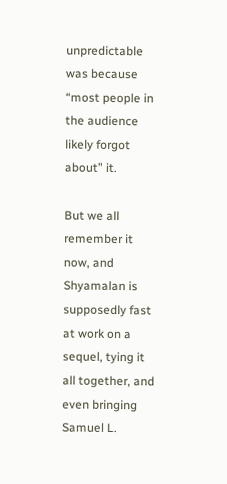unpredictable was because “most people in the audience likely forgot about” it.

But we all remember it now, and Shyamalan is supposedly fast at work on a sequel, tying it all together, and even bringing Samuel L.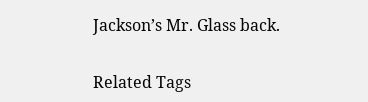Jackson’s Mr. Glass back.

Related Tags